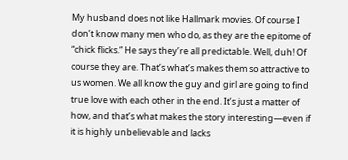My husband does not like Hallmark movies. Of course I don’t know many men who do, as they are the epitome of “chick flicks.” He says they’re all predictable. Well, duh! Of course they are. That’s what’s makes them so attractive to us women. We all know the guy and girl are going to find true love with each other in the end. It’s just a matter of how, and that’s what makes the story interesting—even if it is highly unbelievable and lacks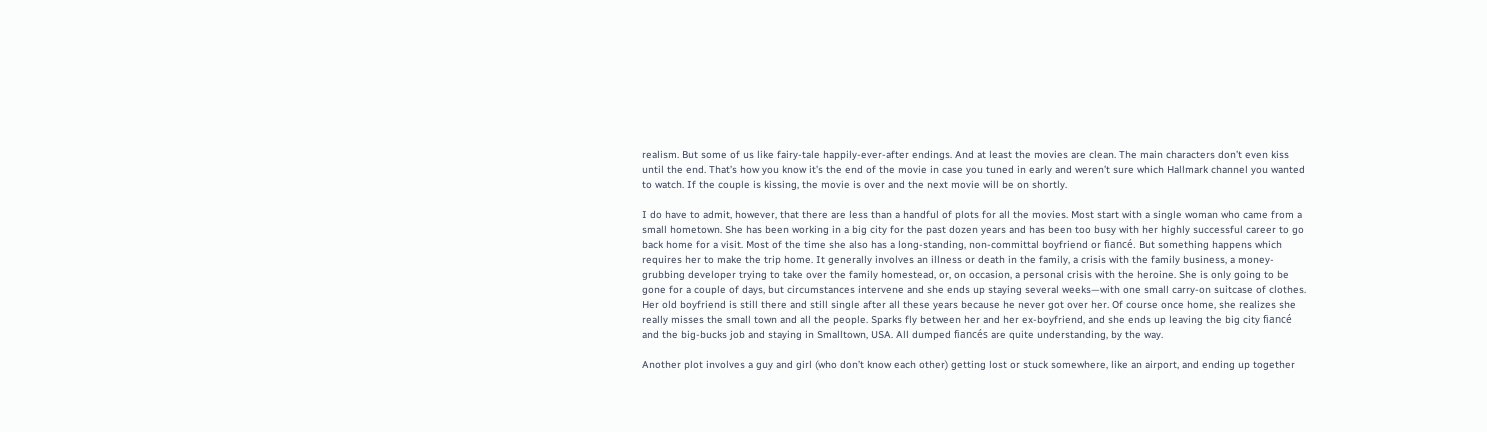realism. But some of us like fairy-tale happily-ever-after endings. And at least the movies are clean. The main characters don’t even kiss until the end. That’s how you know it’s the end of the movie in case you tuned in early and weren’t sure which Hallmark channel you wanted to watch. If the couple is kissing, the movie is over and the next movie will be on shortly.

I do have to admit, however, that there are less than a handful of plots for all the movies. Most start with a single woman who came from a small hometown. She has been working in a big city for the past dozen years and has been too busy with her highly successful career to go back home for a visit. Most of the time she also has a long-standing, non-committal boyfriend or fiancé. But something happens which requires her to make the trip home. It generally involves an illness or death in the family, a crisis with the family business, a money-grubbing developer trying to take over the family homestead, or, on occasion, a personal crisis with the heroine. She is only going to be gone for a couple of days, but circumstances intervene and she ends up staying several weeks—with one small carry-on suitcase of clothes. Her old boyfriend is still there and still single after all these years because he never got over her. Of course once home, she realizes she really misses the small town and all the people. Sparks fly between her and her ex-boyfriend, and she ends up leaving the big city fiancé and the big-bucks job and staying in Smalltown, USA. All dumped fiancés are quite understanding, by the way.

Another plot involves a guy and girl (who don’t know each other) getting lost or stuck somewhere, like an airport, and ending up together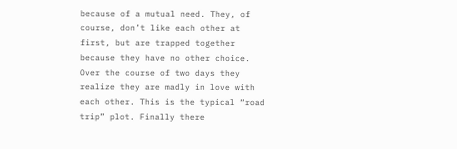because of a mutual need. They, of course, don’t like each other at first, but are trapped together because they have no other choice. Over the course of two days they realize they are madly in love with each other. This is the typical “road trip” plot. Finally there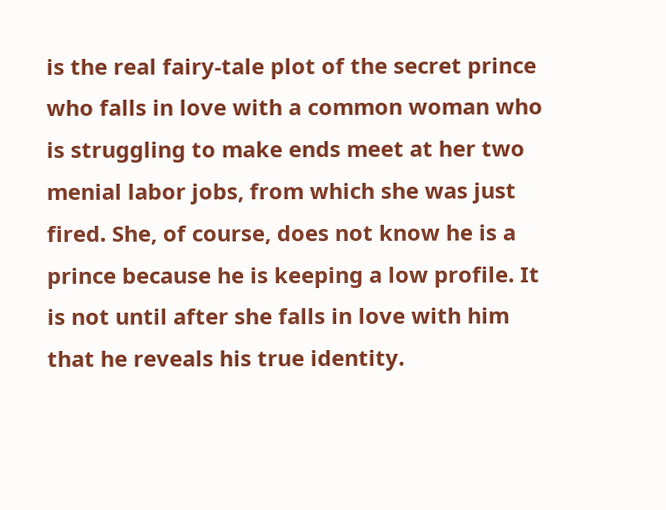is the real fairy-tale plot of the secret prince who falls in love with a common woman who is struggling to make ends meet at her two menial labor jobs, from which she was just fired. She, of course, does not know he is a prince because he is keeping a low profile. It is not until after she falls in love with him that he reveals his true identity.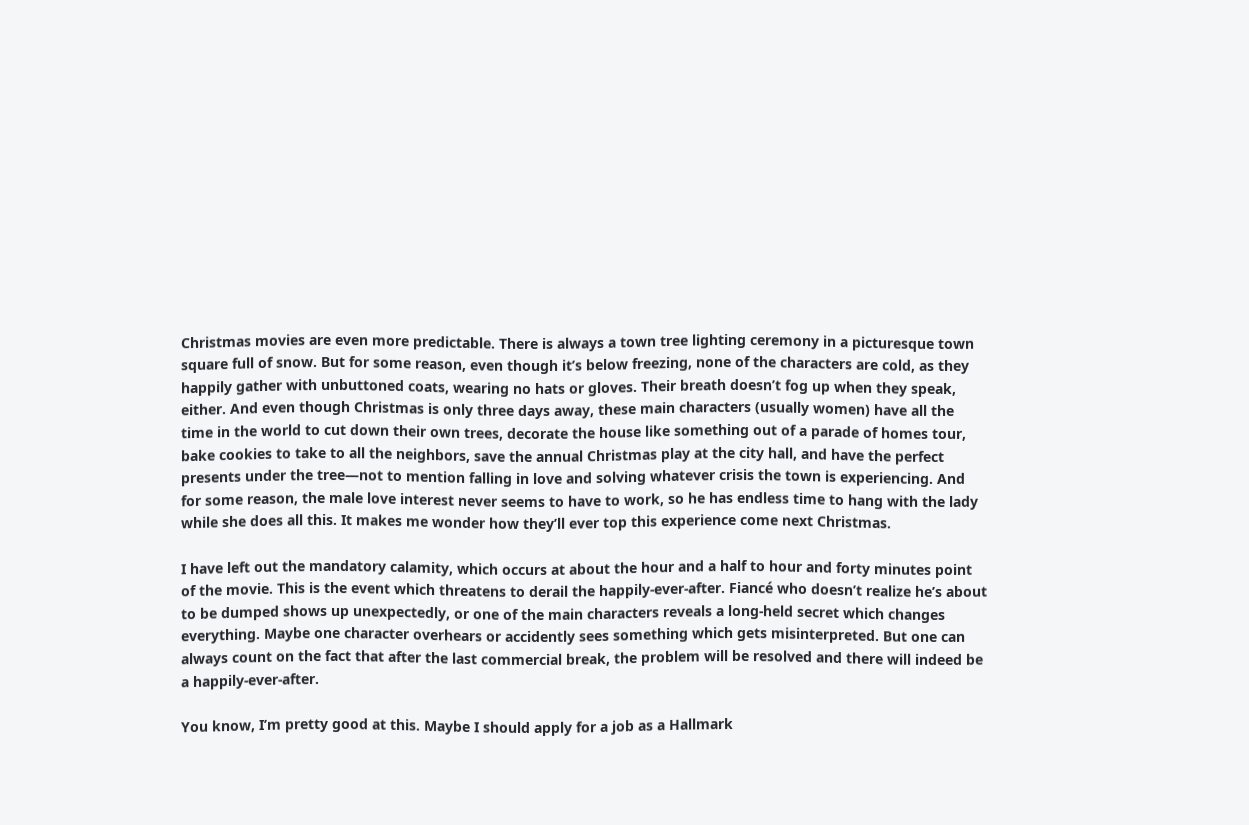Christmas movies are even more predictable. There is always a town tree lighting ceremony in a picturesque town square full of snow. But for some reason, even though it’s below freezing, none of the characters are cold, as they happily gather with unbuttoned coats, wearing no hats or gloves. Their breath doesn’t fog up when they speak, either. And even though Christmas is only three days away, these main characters (usually women) have all the time in the world to cut down their own trees, decorate the house like something out of a parade of homes tour, bake cookies to take to all the neighbors, save the annual Christmas play at the city hall, and have the perfect presents under the tree—not to mention falling in love and solving whatever crisis the town is experiencing. And for some reason, the male love interest never seems to have to work, so he has endless time to hang with the lady while she does all this. It makes me wonder how they’ll ever top this experience come next Christmas.

I have left out the mandatory calamity, which occurs at about the hour and a half to hour and forty minutes point of the movie. This is the event which threatens to derail the happily-ever-after. Fiancé who doesn’t realize he’s about to be dumped shows up unexpectedly, or one of the main characters reveals a long-held secret which changes everything. Maybe one character overhears or accidently sees something which gets misinterpreted. But one can always count on the fact that after the last commercial break, the problem will be resolved and there will indeed be a happily-ever-after.

You know, I’m pretty good at this. Maybe I should apply for a job as a Hallmark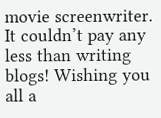movie screenwriter. It couldn’t pay any less than writing blogs! Wishing you all a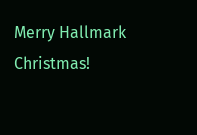Merry Hallmark Christmas!